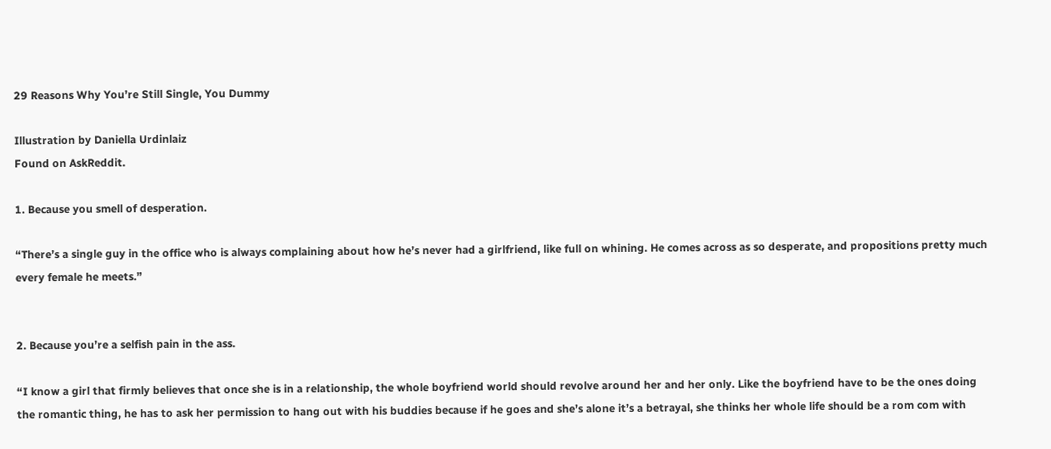29 Reasons Why You’re Still Single, You Dummy

Illustration by Daniella Urdinlaiz
Found on AskReddit.

1. Because you smell of desperation.

“There’s a single guy in the office who is always complaining about how he’s never had a girlfriend, like full on whining. He comes across as so desperate, and propositions pretty much every female he meets.”


2. Because you’re a selfish pain in the ass.

“I know a girl that firmly believes that once she is in a relationship, the whole boyfriend world should revolve around her and her only. Like the boyfriend have to be the ones doing the romantic thing, he has to ask her permission to hang out with his buddies because if he goes and she’s alone it’s a betrayal, she thinks her whole life should be a rom com with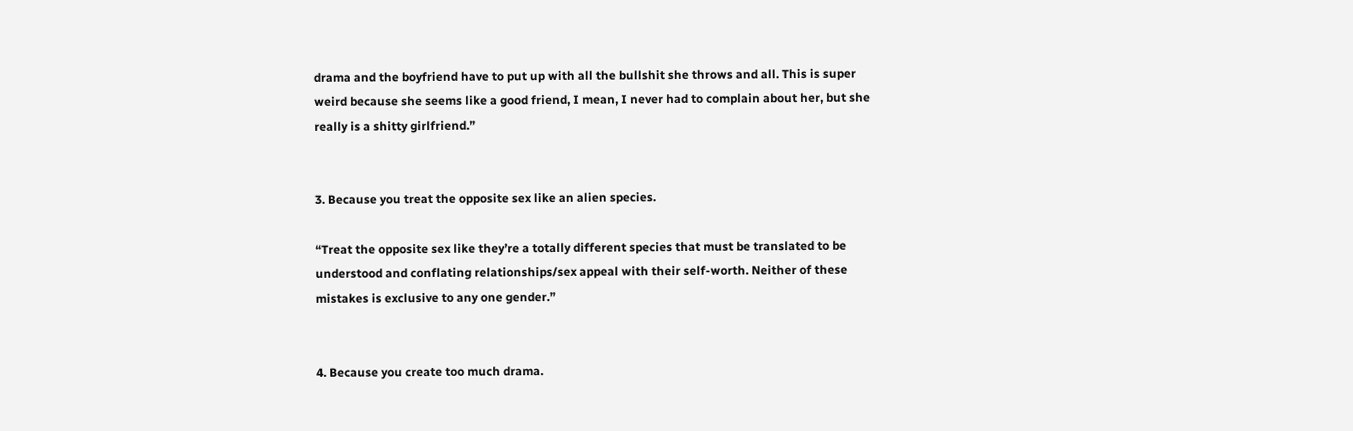drama and the boyfriend have to put up with all the bullshit she throws and all. This is super weird because she seems like a good friend, I mean, I never had to complain about her, but she really is a shitty girlfriend.”


3. Because you treat the opposite sex like an alien species.

“Treat the opposite sex like they’re a totally different species that must be translated to be understood and conflating relationships/sex appeal with their self-worth. Neither of these mistakes is exclusive to any one gender.”


4. Because you create too much drama.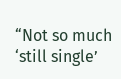“Not so much ‘still single’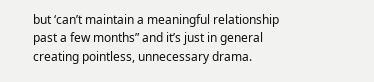but ‘can’t maintain a meaningful relationship past a few months” and it’s just in general creating pointless, unnecessary drama.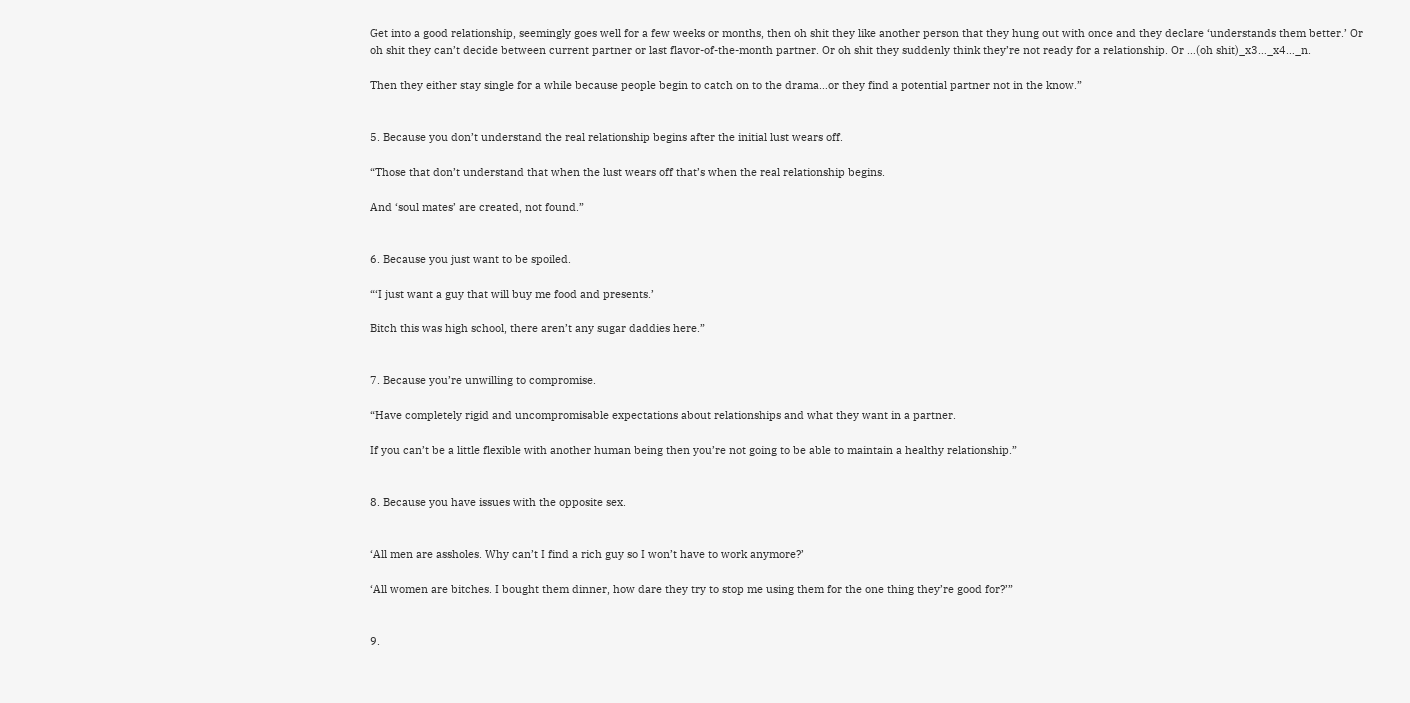Get into a good relationship, seemingly goes well for a few weeks or months, then oh shit they like another person that they hung out with once and they declare ‘understands them better.’ Or oh shit they can’t decide between current partner or last flavor-of-the-month partner. Or oh shit they suddenly think they’re not ready for a relationship. Or …(oh shit)_x3…_x4…_n.

Then they either stay single for a while because people begin to catch on to the drama…or they find a potential partner not in the know.”


5. Because you don’t understand the real relationship begins after the initial lust wears off.

“Those that don’t understand that when the lust wears off that’s when the real relationship begins.

And ‘soul mates’ are created, not found.”


6. Because you just want to be spoiled.

“‘I just want a guy that will buy me food and presents.’

Bitch this was high school, there aren’t any sugar daddies here.”


7. Because you’re unwilling to compromise.

“Have completely rigid and uncompromisable expectations about relationships and what they want in a partner.

If you can’t be a little flexible with another human being then you’re not going to be able to maintain a healthy relationship.”


8. Because you have issues with the opposite sex.


‘All men are assholes. Why can’t I find a rich guy so I won’t have to work anymore?’

‘All women are bitches. I bought them dinner, how dare they try to stop me using them for the one thing they’re good for?’”


9.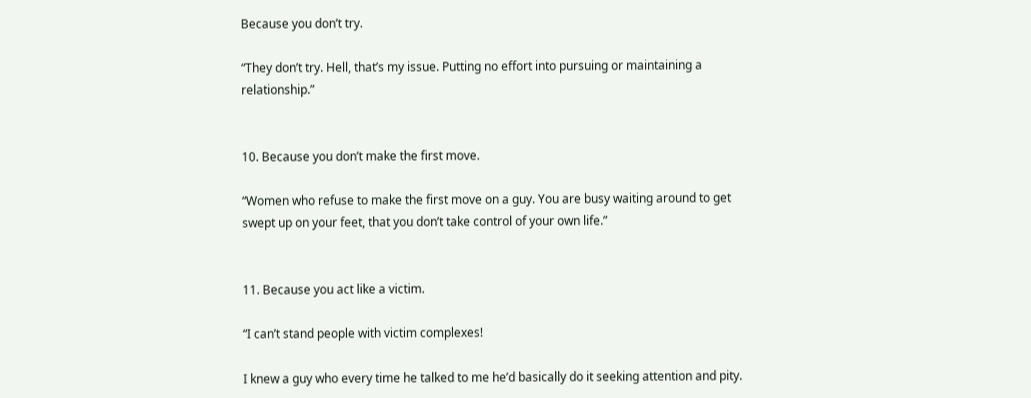Because you don’t try.

“They don’t try. Hell, that’s my issue. Putting no effort into pursuing or maintaining a relationship.”


10. Because you don’t make the first move.

“Women who refuse to make the first move on a guy. You are busy waiting around to get swept up on your feet, that you don’t take control of your own life.”


11. Because you act like a victim.

“I can’t stand people with victim complexes!

I knew a guy who every time he talked to me he’d basically do it seeking attention and pity.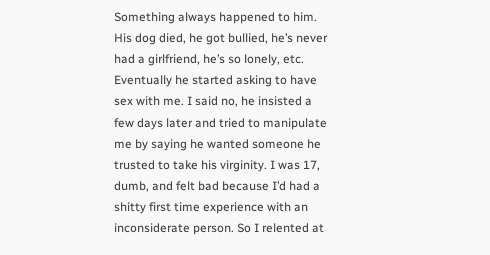Something always happened to him. His dog died, he got bullied, he’s never had a girlfriend, he’s so lonely, etc. Eventually he started asking to have sex with me. I said no, he insisted a few days later and tried to manipulate me by saying he wanted someone he trusted to take his virginity. I was 17, dumb, and felt bad because I’d had a shitty first time experience with an inconsiderate person. So I relented at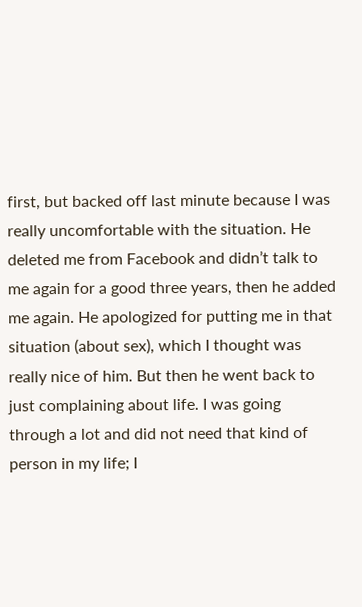first, but backed off last minute because I was really uncomfortable with the situation. He deleted me from Facebook and didn’t talk to me again for a good three years, then he added me again. He apologized for putting me in that situation (about sex), which I thought was really nice of him. But then he went back to just complaining about life. I was going through a lot and did not need that kind of person in my life; I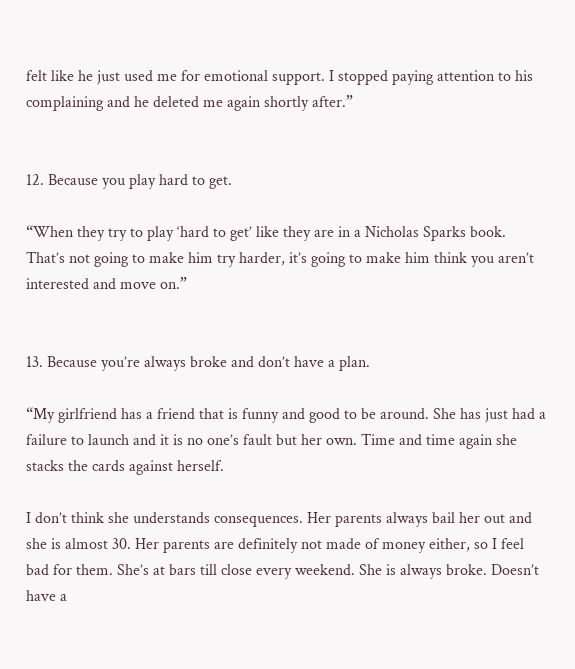felt like he just used me for emotional support. I stopped paying attention to his complaining and he deleted me again shortly after.”


12. Because you play hard to get.

“When they try to play ‘hard to get’ like they are in a Nicholas Sparks book. That’s not going to make him try harder, it’s going to make him think you aren’t interested and move on.”


13. Because you’re always broke and don’t have a plan.

“My girlfriend has a friend that is funny and good to be around. She has just had a failure to launch and it is no one’s fault but her own. Time and time again she stacks the cards against herself.

I don’t think she understands consequences. Her parents always bail her out and she is almost 30. Her parents are definitely not made of money either, so I feel bad for them. She’s at bars till close every weekend. She is always broke. Doesn’t have a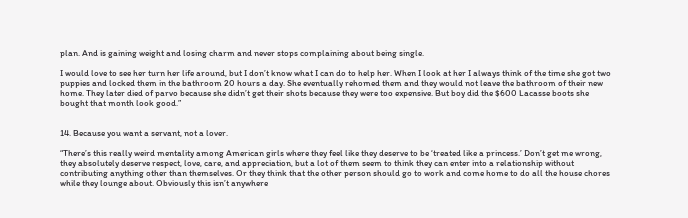plan. And is gaining weight and losing charm and never stops complaining about being single.

I would love to see her turn her life around, but I don’t know what I can do to help her. When I look at her I always think of the time she got two puppies and locked them in the bathroom 20 hours a day. She eventually rehomed them and they would not leave the bathroom of their new home. They later died of parvo because she didn’t get their shots because they were too expensive. But boy did the $600 Lacasse boots she bought that month look good.”


14. Because you want a servant, not a lover.

“There’s this really weird mentality among American girls where they feel like they deserve to be ‘treated like a princess.’ Don’t get me wrong, they absolutely deserve respect, love, care, and appreciation, but a lot of them seem to think they can enter into a relationship without contributing anything other than themselves. Or they think that the other person should go to work and come home to do all the house chores while they lounge about. Obviously this isn’t anywhere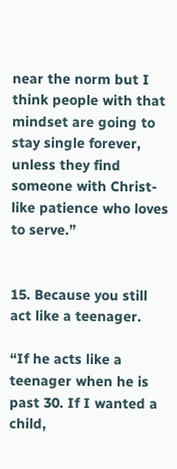near the norm but I think people with that mindset are going to stay single forever, unless they find someone with Christ-like patience who loves to serve.”


15. Because you still act like a teenager.

“If he acts like a teenager when he is past 30. If I wanted a child,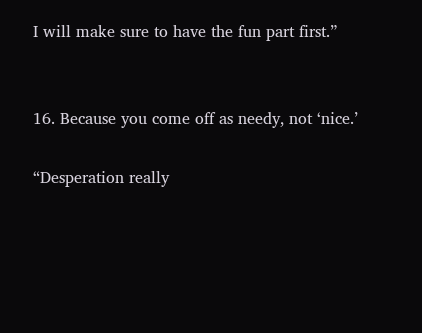I will make sure to have the fun part first.”


16. Because you come off as needy, not ‘nice.’

“Desperation really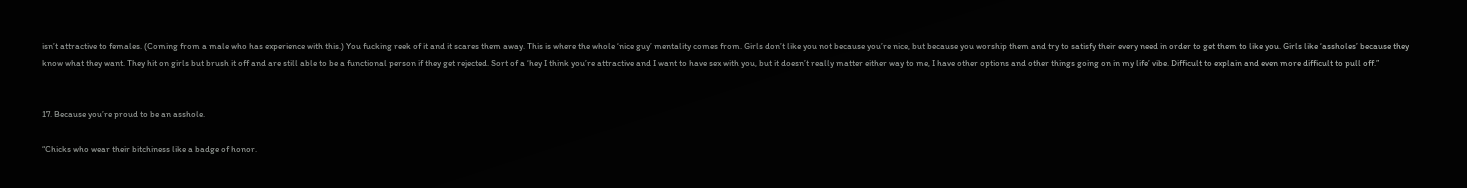isn’t attractive to females. (Coming from a male who has experience with this.) You fucking reek of it and it scares them away. This is where the whole ‘nice guy’ mentality comes from. Girls don’t like you not because you’re nice, but because you worship them and try to satisfy their every need in order to get them to like you. Girls like ‘assholes’ because they know what they want. They hit on girls but brush it off and are still able to be a functional person if they get rejected. Sort of a ‘hey I think you’re attractive and I want to have sex with you, but it doesn’t really matter either way to me, I have other options and other things going on in my life’ vibe. Difficult to explain and even more difficult to pull off.”


17. Because you’re proud to be an asshole.

“Chicks who wear their bitchiness like a badge of honor.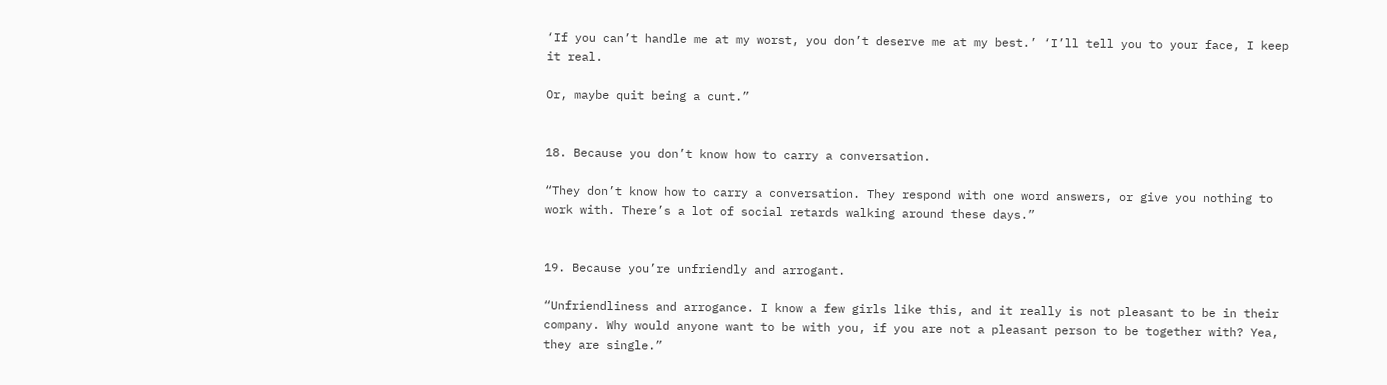‘If you can’t handle me at my worst, you don’t deserve me at my best.’ ‘I’ll tell you to your face, I keep it real.

Or, maybe quit being a cunt.”


18. Because you don’t know how to carry a conversation.

“They don’t know how to carry a conversation. They respond with one word answers, or give you nothing to work with. There’s a lot of social retards walking around these days.”


19. Because you’re unfriendly and arrogant.

“Unfriendliness and arrogance. I know a few girls like this, and it really is not pleasant to be in their company. Why would anyone want to be with you, if you are not a pleasant person to be together with? Yea, they are single.”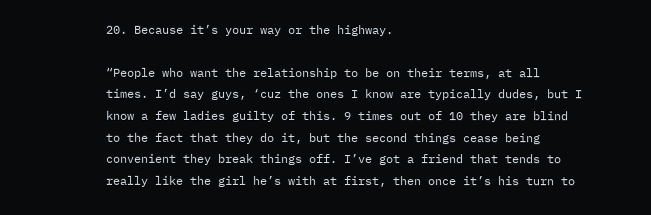20. Because it’s your way or the highway.

“People who want the relationship to be on their terms, at all times. I’d say guys, ‘cuz the ones I know are typically dudes, but I know a few ladies guilty of this. 9 times out of 10 they are blind to the fact that they do it, but the second things cease being convenient they break things off. I’ve got a friend that tends to really like the girl he’s with at first, then once it’s his turn to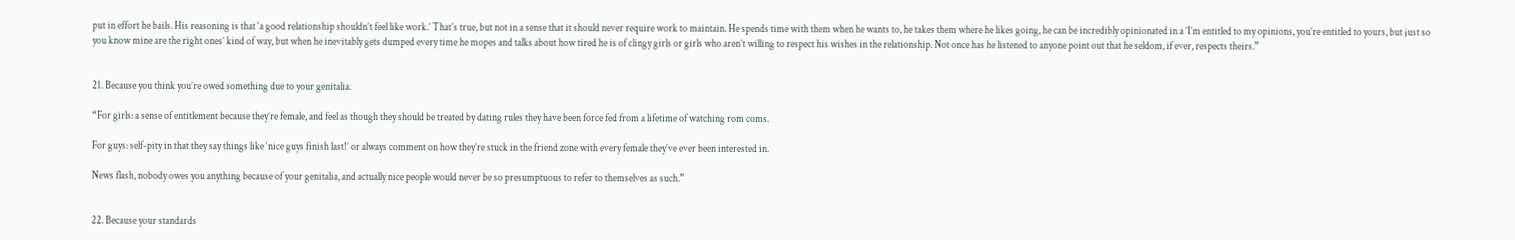put in effort he bails. His reasoning is that ‘a good relationship shouldn’t feel like work.’ That’s true, but not in a sense that it should never require work to maintain. He spends time with them when he wants to, he takes them where he likes going, he can be incredibly opinionated in a ‘I’m entitled to my opinions, you’re entitled to yours, but just so you know mine are the right ones’ kind of way, but when he inevitably gets dumped every time he mopes and talks about how tired he is of clingy girls or girls who aren’t willing to respect his wishes in the relationship. Not once has he listened to anyone point out that he seldom, if ever, respects theirs.”


21. Because you think you’re owed something due to your genitalia.

“For girls: a sense of entitlement because they’re female, and feel as though they should be treated by dating rules they have been force fed from a lifetime of watching rom coms.

For guys: self-pity in that they say things like ‘nice guys finish last!’ or always comment on how they’re stuck in the friend zone with every female they’ve ever been interested in.

News flash, nobody owes you anything because of your genitalia, and actually nice people would never be so presumptuous to refer to themselves as such.”


22. Because your standards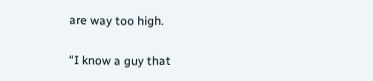are way too high.

“I know a guy that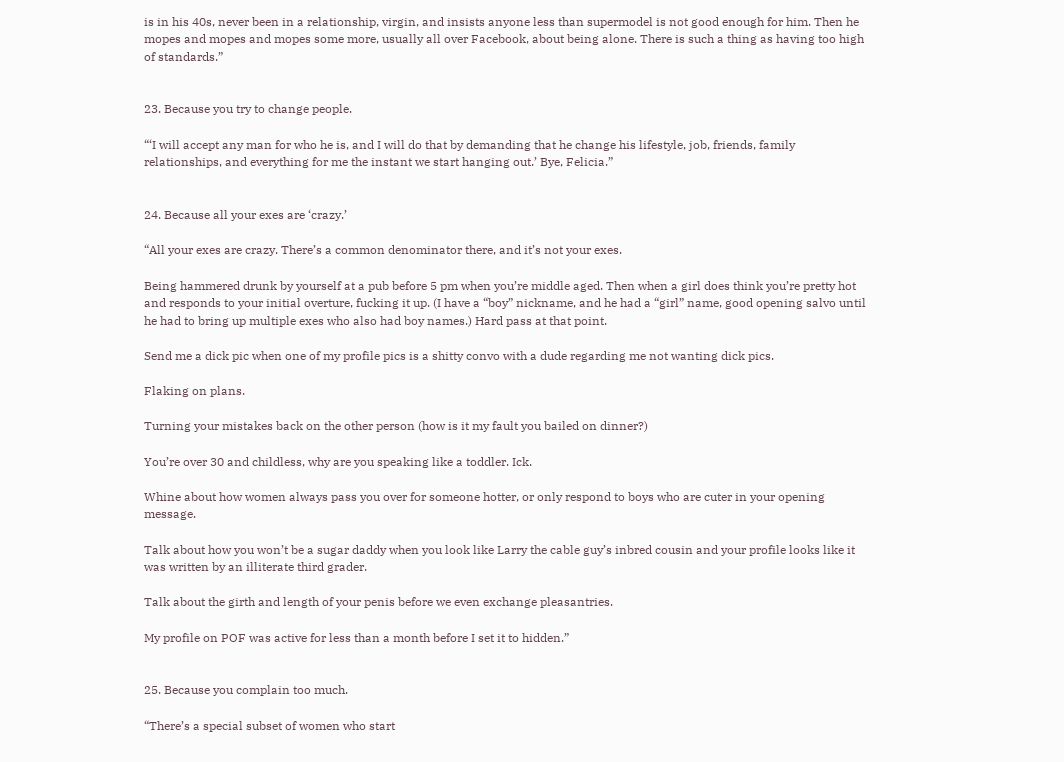is in his 40s, never been in a relationship, virgin, and insists anyone less than supermodel is not good enough for him. Then he mopes and mopes and mopes some more, usually all over Facebook, about being alone. There is such a thing as having too high of standards.”


23. Because you try to change people.

“‘I will accept any man for who he is, and I will do that by demanding that he change his lifestyle, job, friends, family relationships, and everything for me the instant we start hanging out.’ Bye, Felicia.”


24. Because all your exes are ‘crazy.’

“All your exes are crazy. There’s a common denominator there, and it’s not your exes.

Being hammered drunk by yourself at a pub before 5 pm when you’re middle aged. Then when a girl does think you’re pretty hot and responds to your initial overture, fucking it up. (I have a “boy” nickname, and he had a “girl” name, good opening salvo until he had to bring up multiple exes who also had boy names.) Hard pass at that point.

Send me a dick pic when one of my profile pics is a shitty convo with a dude regarding me not wanting dick pics.

Flaking on plans.

Turning your mistakes back on the other person (how is it my fault you bailed on dinner?)

You’re over 30 and childless, why are you speaking like a toddler. Ick.

Whine about how women always pass you over for someone hotter, or only respond to boys who are cuter in your opening message.

Talk about how you won’t be a sugar daddy when you look like Larry the cable guy’s inbred cousin and your profile looks like it was written by an illiterate third grader.

Talk about the girth and length of your penis before we even exchange pleasantries.

My profile on POF was active for less than a month before I set it to hidden.”


25. Because you complain too much.

“There’s a special subset of women who start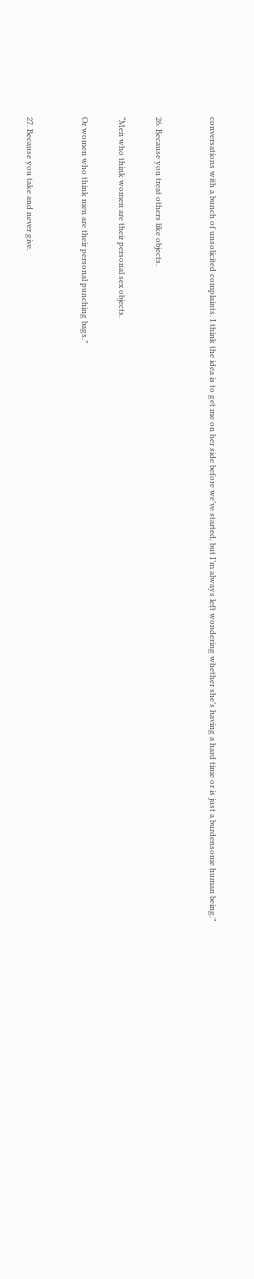conversations with a bunch of unsolicited complaints. I think the idea is to get me on her side before we’ve started, but I’m always left wondering whether she’s having a hard time or is just a burdensome human being.”


26. Because you treat others like objects.

“Men who think women are their personal sex objects.

Or women who think men are their personal punching bags.”


27. Because you take and never give.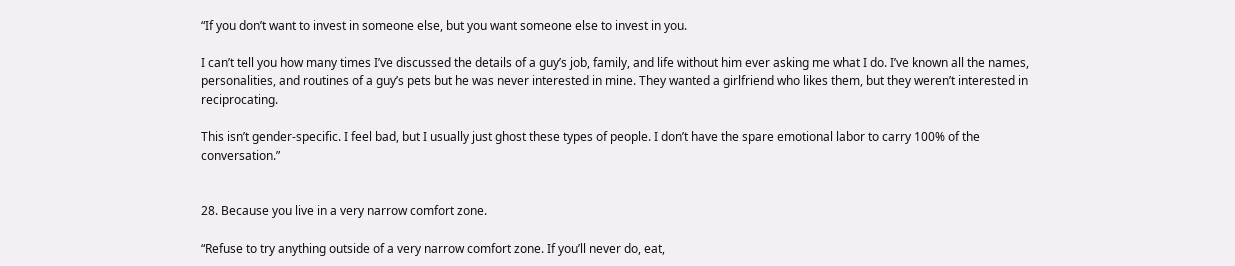“If you don’t want to invest in someone else, but you want someone else to invest in you.

I can’t tell you how many times I’ve discussed the details of a guy’s job, family, and life without him ever asking me what I do. I’ve known all the names, personalities, and routines of a guy’s pets but he was never interested in mine. They wanted a girlfriend who likes them, but they weren’t interested in reciprocating.

This isn’t gender-specific. I feel bad, but I usually just ghost these types of people. I don’t have the spare emotional labor to carry 100% of the conversation.”


28. Because you live in a very narrow comfort zone.

“Refuse to try anything outside of a very narrow comfort zone. If you’ll never do, eat,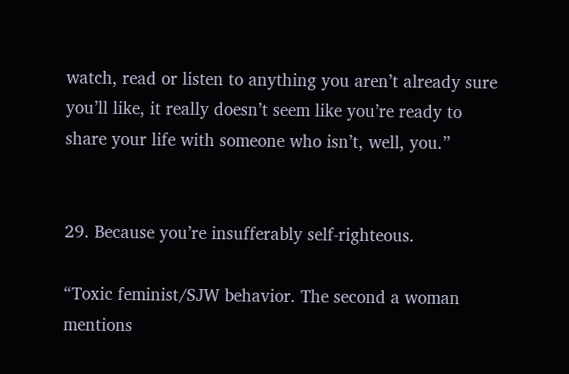watch, read or listen to anything you aren’t already sure you’ll like, it really doesn’t seem like you’re ready to share your life with someone who isn’t, well, you.”


29. Because you’re insufferably self-righteous.

“Toxic feminist/SJW behavior. The second a woman mentions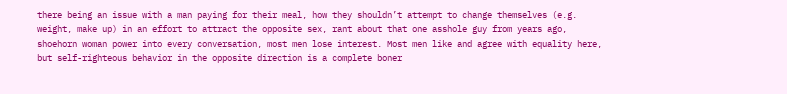there being an issue with a man paying for their meal, how they shouldn’t attempt to change themselves (e.g. weight, make up) in an effort to attract the opposite sex, rant about that one asshole guy from years ago, shoehorn woman power into every conversation, most men lose interest. Most men like and agree with equality here, but self-righteous behavior in the opposite direction is a complete boner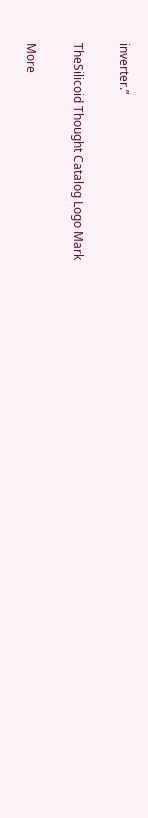inverter.”

TheSilicoid Thought Catalog Logo Mark

More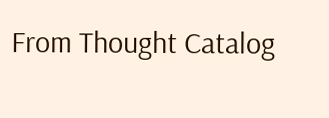From Thought Catalog